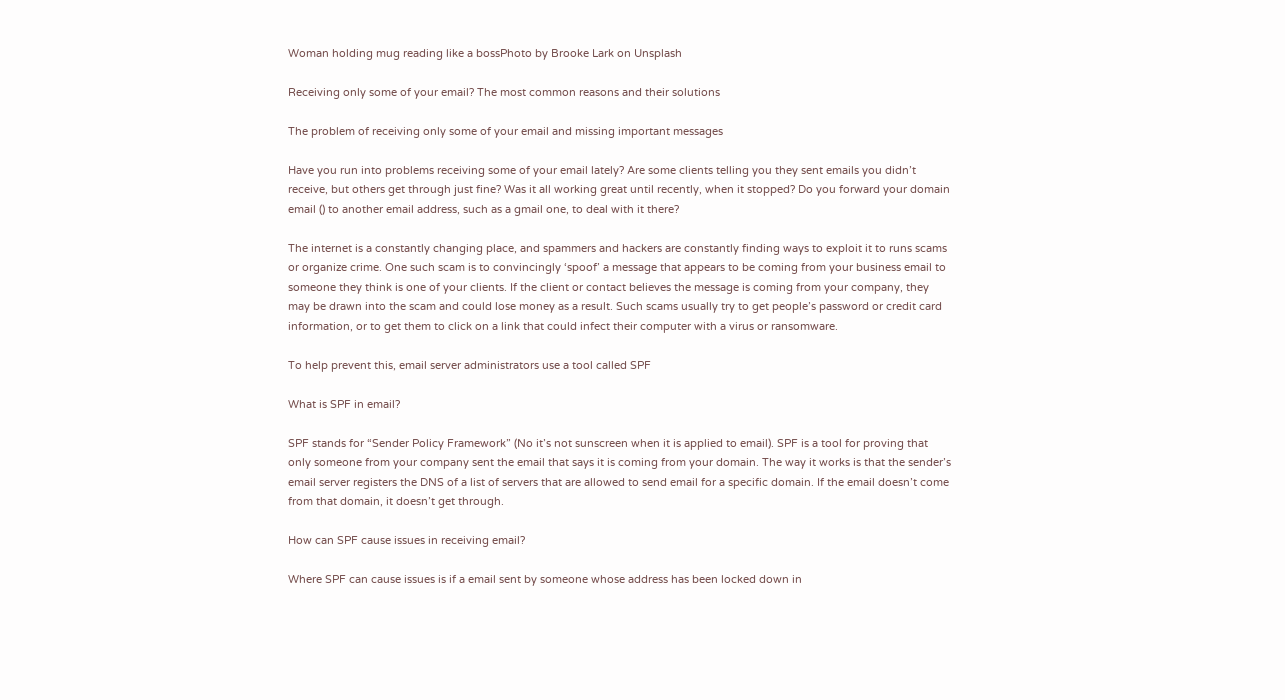Woman holding mug reading like a bossPhoto by Brooke Lark on Unsplash

Receiving only some of your email? The most common reasons and their solutions

The problem of receiving only some of your email and missing important messages

Have you run into problems receiving some of your email lately? Are some clients telling you they sent emails you didn’t receive, but others get through just fine? Was it all working great until recently, when it stopped? Do you forward your domain email () to another email address, such as a gmail one, to deal with it there?

The internet is a constantly changing place, and spammers and hackers are constantly finding ways to exploit it to runs scams or organize crime. One such scam is to convincingly ‘spoof’ a message that appears to be coming from your business email to someone they think is one of your clients. If the client or contact believes the message is coming from your company, they may be drawn into the scam and could lose money as a result. Such scams usually try to get people’s password or credit card information, or to get them to click on a link that could infect their computer with a virus or ransomware.

To help prevent this, email server administrators use a tool called SPF

What is SPF in email?

SPF stands for “Sender Policy Framework” (No it’s not sunscreen when it is applied to email). SPF is a tool for proving that only someone from your company sent the email that says it is coming from your domain. The way it works is that the sender’s email server registers the DNS of a list of servers that are allowed to send email for a specific domain. If the email doesn’t come from that domain, it doesn’t get through.

How can SPF cause issues in receiving email?

Where SPF can cause issues is if a email sent by someone whose address has been locked down in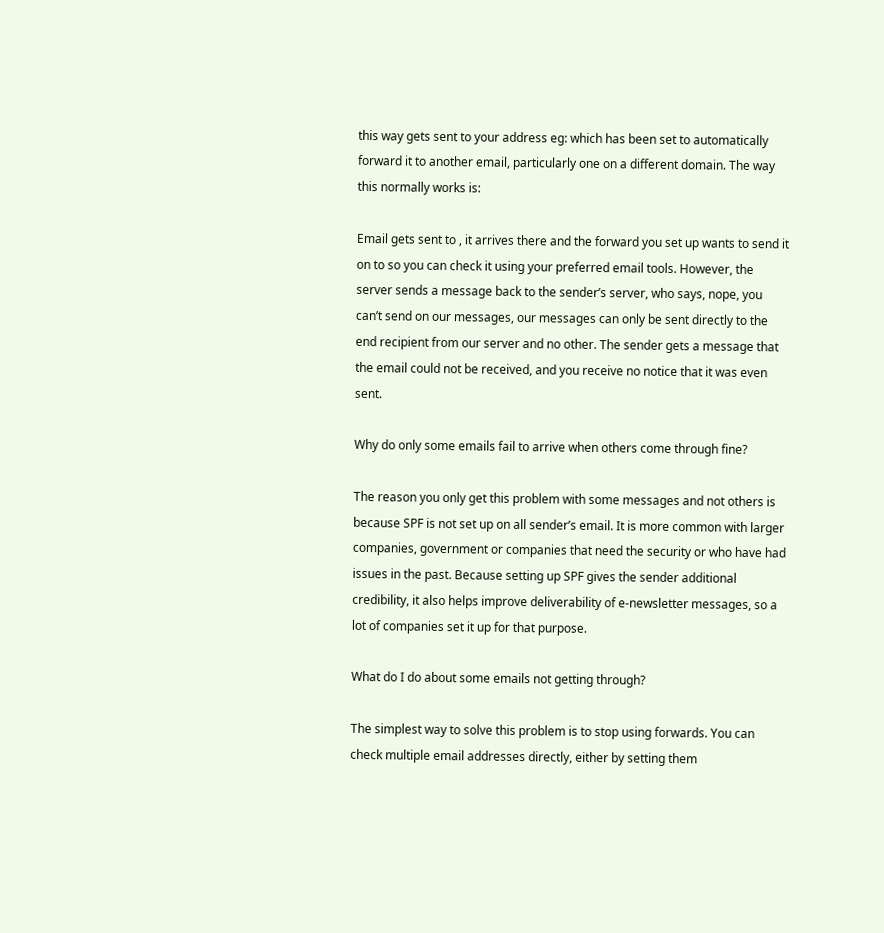this way gets sent to your address eg: which has been set to automatically forward it to another email, particularly one on a different domain. The way this normally works is:

Email gets sent to , it arrives there and the forward you set up wants to send it on to so you can check it using your preferred email tools. However, the server sends a message back to the sender’s server, who says, nope, you can’t send on our messages, our messages can only be sent directly to the end recipient from our server and no other. The sender gets a message that the email could not be received, and you receive no notice that it was even sent.

Why do only some emails fail to arrive when others come through fine?

The reason you only get this problem with some messages and not others is because SPF is not set up on all sender’s email. It is more common with larger companies, government or companies that need the security or who have had issues in the past. Because setting up SPF gives the sender additional credibility, it also helps improve deliverability of e-newsletter messages, so a lot of companies set it up for that purpose.

What do I do about some emails not getting through?

The simplest way to solve this problem is to stop using forwards. You can check multiple email addresses directly, either by setting them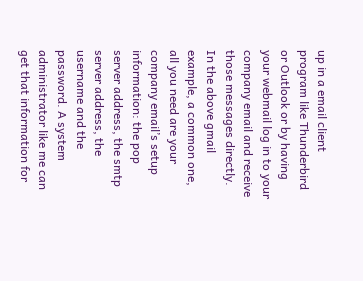up in a email client program like Thunderbird or Outlook or by having your webmail log in to your company email and receive those messages directly. In the above gmail example, a common one, all you need are your company email’s setup information: the pop server address, the smtp server address, the username and the password. A system administrator like me can get that information for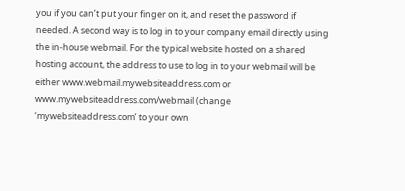you if you can’t put your finger on it, and reset the password if needed. A second way is to log in to your company email directly using the in-house webmail. For the typical website hosted on a shared hosting account, the address to use to log in to your webmail will be either www.webmail.mywebsiteaddress.com or www.mywebsiteaddress.com/webmail (change ‘mywebsiteaddress.com’ to your own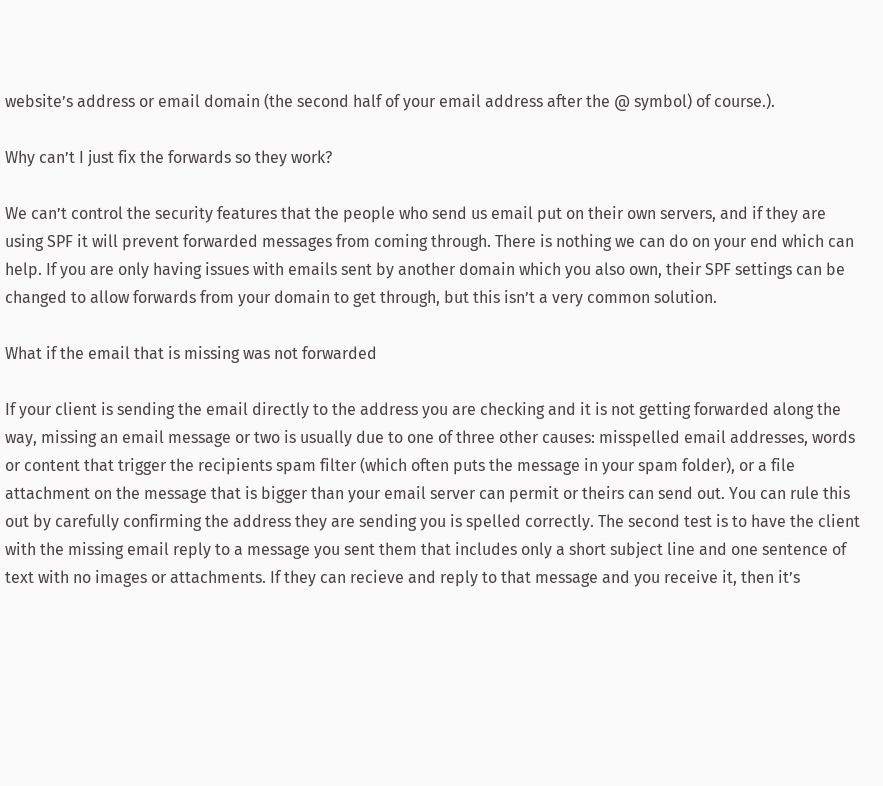website’s address or email domain (the second half of your email address after the @ symbol) of course.).

Why can’t I just fix the forwards so they work?

We can’t control the security features that the people who send us email put on their own servers, and if they are using SPF it will prevent forwarded messages from coming through. There is nothing we can do on your end which can help. If you are only having issues with emails sent by another domain which you also own, their SPF settings can be changed to allow forwards from your domain to get through, but this isn’t a very common solution.

What if the email that is missing was not forwarded

If your client is sending the email directly to the address you are checking and it is not getting forwarded along the way, missing an email message or two is usually due to one of three other causes: misspelled email addresses, words or content that trigger the recipients spam filter (which often puts the message in your spam folder), or a file attachment on the message that is bigger than your email server can permit or theirs can send out. You can rule this out by carefully confirming the address they are sending you is spelled correctly. The second test is to have the client with the missing email reply to a message you sent them that includes only a short subject line and one sentence of text with no images or attachments. If they can recieve and reply to that message and you receive it, then it’s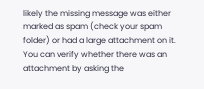likely the missing message was either marked as spam (check your spam folder) or had a large attachment on it. You can verify whether there was an attachment by asking the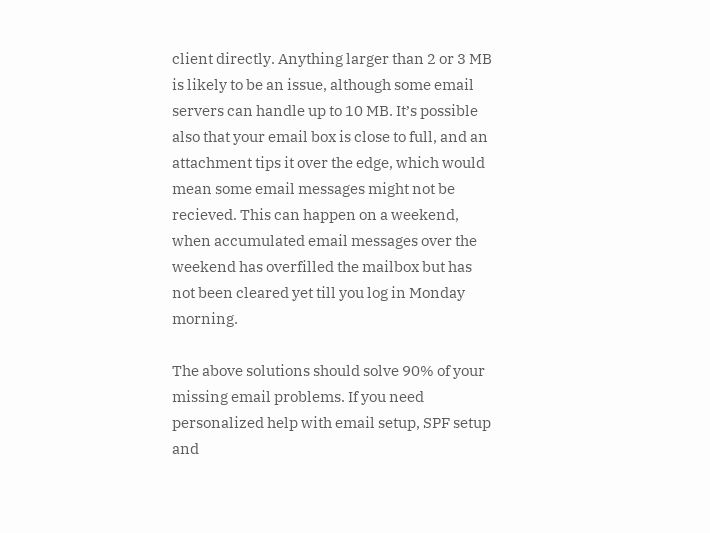client directly. Anything larger than 2 or 3 MB is likely to be an issue, although some email servers can handle up to 10 MB. It’s possible also that your email box is close to full, and an attachment tips it over the edge, which would mean some email messages might not be recieved. This can happen on a weekend, when accumulated email messages over the weekend has overfilled the mailbox but has not been cleared yet till you log in Monday morning.

The above solutions should solve 90% of your missing email problems. If you need personalized help with email setup, SPF setup and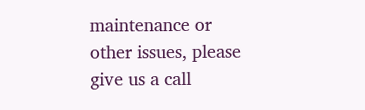maintenance or other issues, please give us a call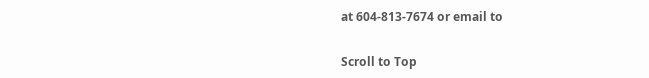at 604-813-7674 or email to


Scroll to Top